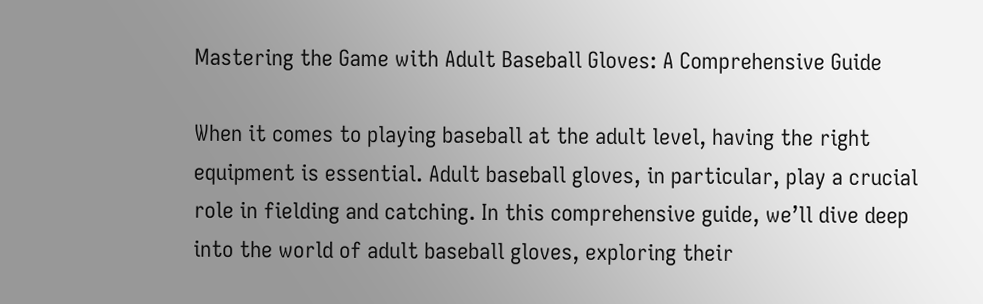Mastering the Game with Adult Baseball Gloves: A Comprehensive Guide

When it comes to playing baseball at the adult level, having the right equipment is essential. Adult baseball gloves, in particular, play a crucial role in fielding and catching. In this comprehensive guide, we’ll dive deep into the world of adult baseball gloves, exploring their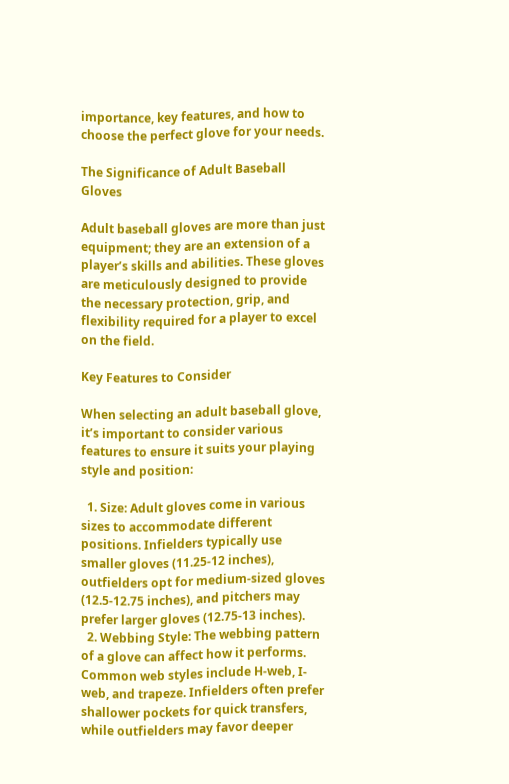importance, key features, and how to choose the perfect glove for your needs.

The Significance of Adult Baseball Gloves

Adult baseball gloves are more than just equipment; they are an extension of a player’s skills and abilities. These gloves are meticulously designed to provide the necessary protection, grip, and flexibility required for a player to excel on the field.

Key Features to Consider

When selecting an adult baseball glove, it’s important to consider various features to ensure it suits your playing style and position:

  1. Size: Adult gloves come in various sizes to accommodate different positions. Infielders typically use smaller gloves (11.25-12 inches), outfielders opt for medium-sized gloves (12.5-12.75 inches), and pitchers may prefer larger gloves (12.75-13 inches).
  2. Webbing Style: The webbing pattern of a glove can affect how it performs. Common web styles include H-web, I-web, and trapeze. Infielders often prefer shallower pockets for quick transfers, while outfielders may favor deeper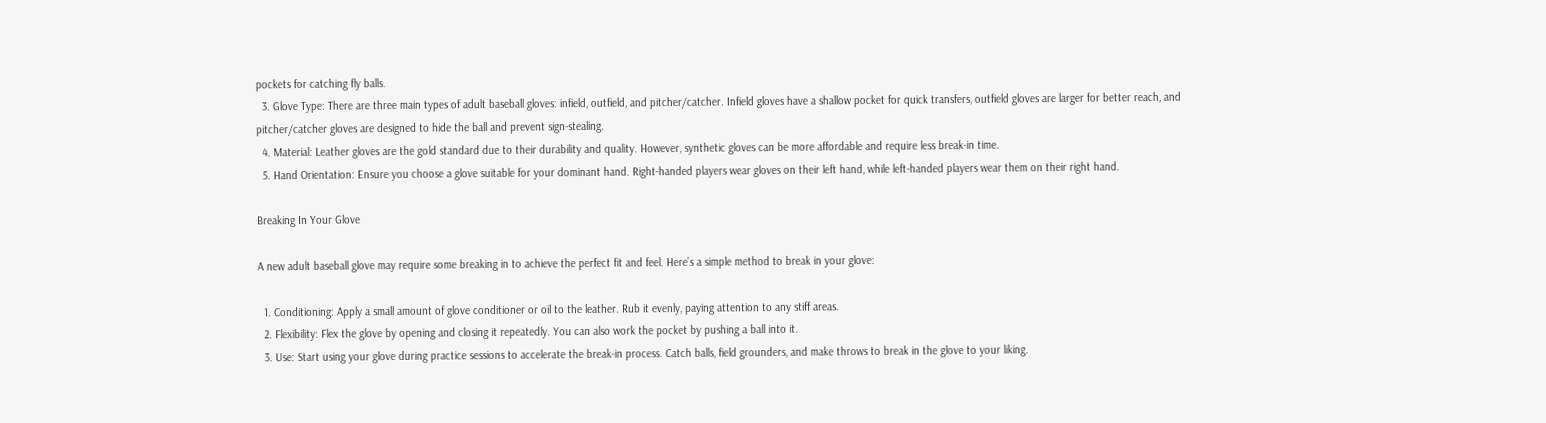pockets for catching fly balls.
  3. Glove Type: There are three main types of adult baseball gloves: infield, outfield, and pitcher/catcher. Infield gloves have a shallow pocket for quick transfers, outfield gloves are larger for better reach, and pitcher/catcher gloves are designed to hide the ball and prevent sign-stealing.
  4. Material: Leather gloves are the gold standard due to their durability and quality. However, synthetic gloves can be more affordable and require less break-in time.
  5. Hand Orientation: Ensure you choose a glove suitable for your dominant hand. Right-handed players wear gloves on their left hand, while left-handed players wear them on their right hand.

Breaking In Your Glove

A new adult baseball glove may require some breaking in to achieve the perfect fit and feel. Here’s a simple method to break in your glove:

  1. Conditioning: Apply a small amount of glove conditioner or oil to the leather. Rub it evenly, paying attention to any stiff areas.
  2. Flexibility: Flex the glove by opening and closing it repeatedly. You can also work the pocket by pushing a ball into it.
  3. Use: Start using your glove during practice sessions to accelerate the break-in process. Catch balls, field grounders, and make throws to break in the glove to your liking.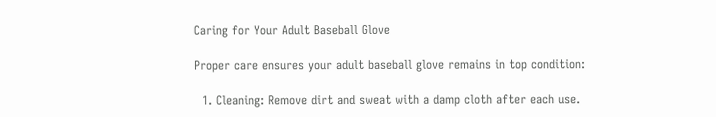Caring for Your Adult Baseball Glove

Proper care ensures your adult baseball glove remains in top condition:

  1. Cleaning: Remove dirt and sweat with a damp cloth after each use.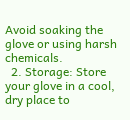Avoid soaking the glove or using harsh chemicals.
  2. Storage: Store your glove in a cool, dry place to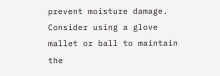prevent moisture damage. Consider using a glove mallet or ball to maintain the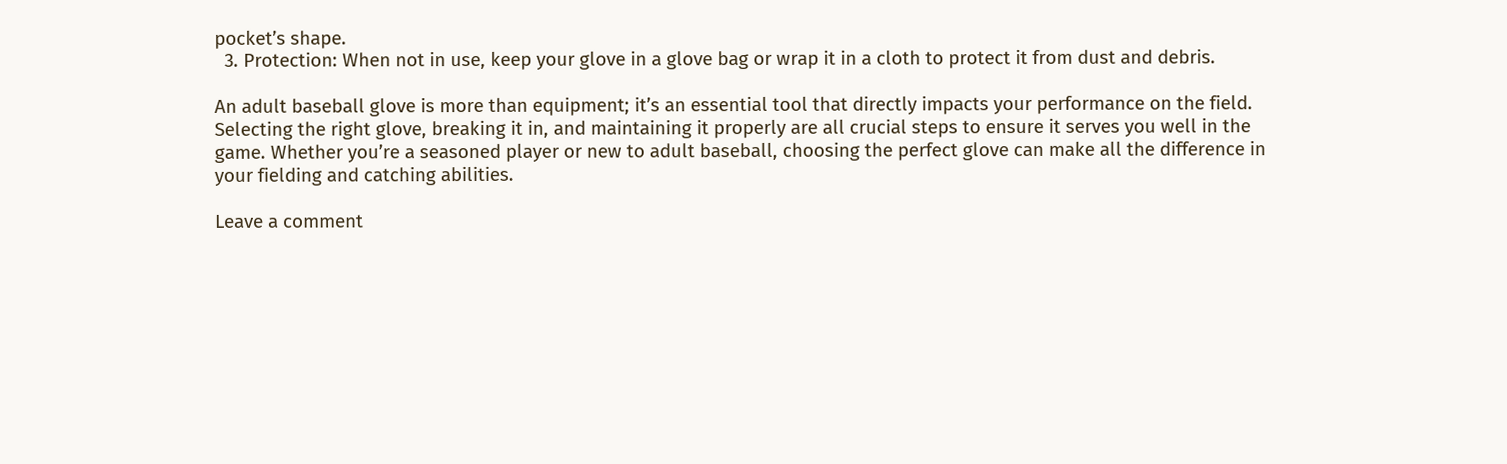pocket’s shape.
  3. Protection: When not in use, keep your glove in a glove bag or wrap it in a cloth to protect it from dust and debris.

An adult baseball glove is more than equipment; it’s an essential tool that directly impacts your performance on the field. Selecting the right glove, breaking it in, and maintaining it properly are all crucial steps to ensure it serves you well in the game. Whether you’re a seasoned player or new to adult baseball, choosing the perfect glove can make all the difference in your fielding and catching abilities.

Leave a comment